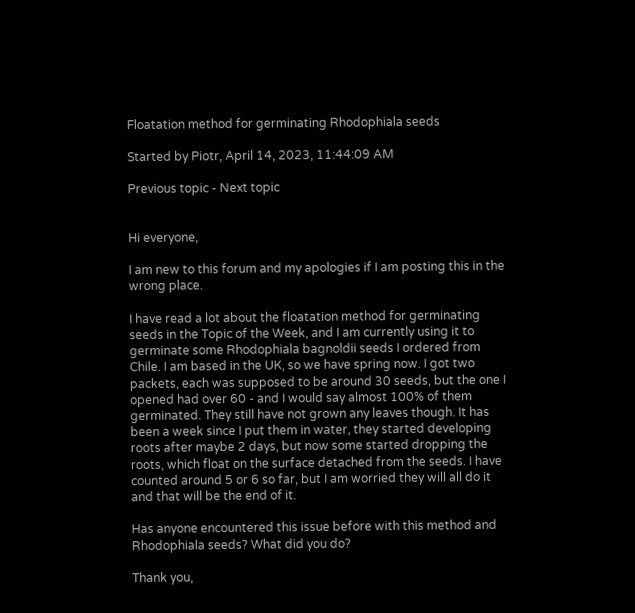Floatation method for germinating Rhodophiala seeds

Started by Piotr, April 14, 2023, 11:44:09 AM

Previous topic - Next topic


Hi everyone,

I am new to this forum and my apologies if I am posting this in the wrong place.

I have read a lot about the floatation method for germinating seeds in the Topic of the Week, and I am currently using it to germinate some Rhodophiala bagnoldii seeds I ordered from Chile. I am based in the UK, so we have spring now. I got two packets, each was supposed to be around 30 seeds, but the one I opened had over 60 - and I would say almost 100% of them germinated. They still have not grown any leaves though. It has been a week since I put them in water, they started developing roots after maybe 2 days, but now some started dropping the roots, which float on the surface detached from the seeds. I have counted around 5 or 6 so far, but I am worried they will all do it and that will be the end of it.

Has anyone encountered this issue before with this method and Rhodophiala seeds? What did you do?

Thank you,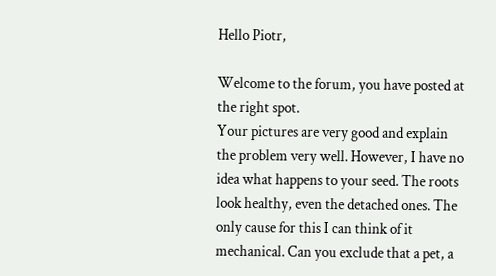Hello Piotr,

Welcome to the forum, you have posted at the right spot.
Your pictures are very good and explain the problem very well. However, I have no idea what happens to your seed. The roots look healthy, even the detached ones. The only cause for this I can think of it mechanical. Can you exclude that a pet, a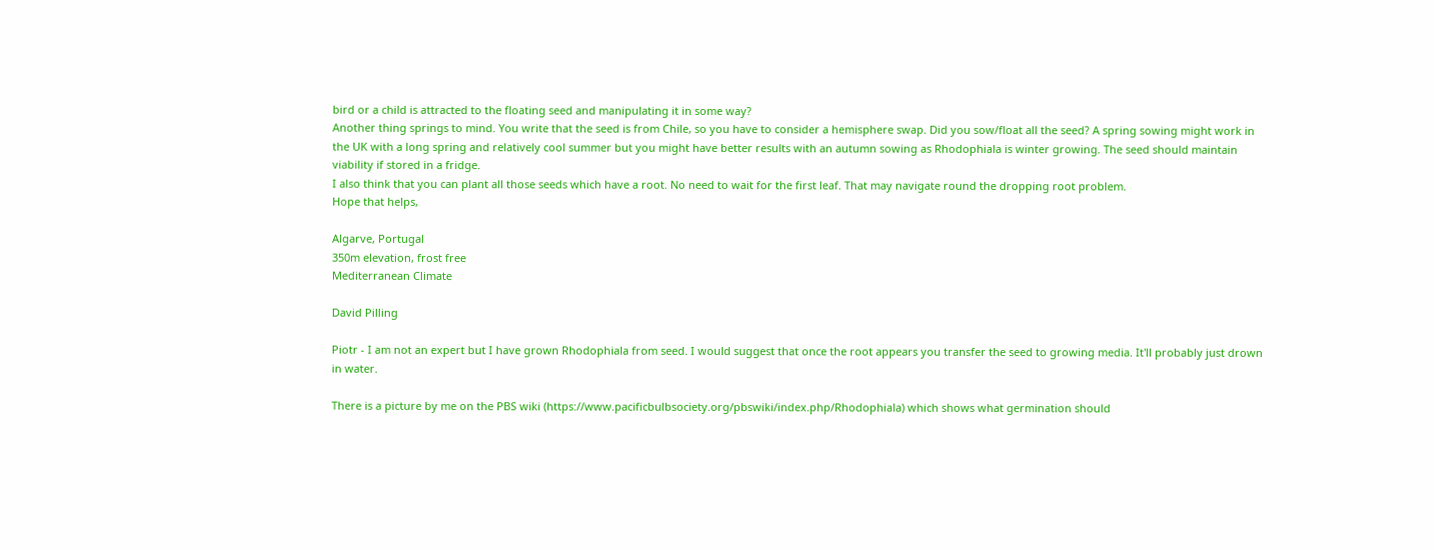bird or a child is attracted to the floating seed and manipulating it in some way?
Another thing springs to mind. You write that the seed is from Chile, so you have to consider a hemisphere swap. Did you sow/float all the seed? A spring sowing might work in the UK with a long spring and relatively cool summer but you might have better results with an autumn sowing as Rhodophiala is winter growing. The seed should maintain viability if stored in a fridge.
I also think that you can plant all those seeds which have a root. No need to wait for the first leaf. That may navigate round the dropping root problem.
Hope that helps,

Algarve, Portugal
350m elevation, frost free
Mediterranean Climate

David Pilling

Piotr - I am not an expert but I have grown Rhodophiala from seed. I would suggest that once the root appears you transfer the seed to growing media. It'll probably just drown in water.

There is a picture by me on the PBS wiki (https://www.pacificbulbsociety.org/pbswiki/index.php/Rhodophiala) which shows what germination should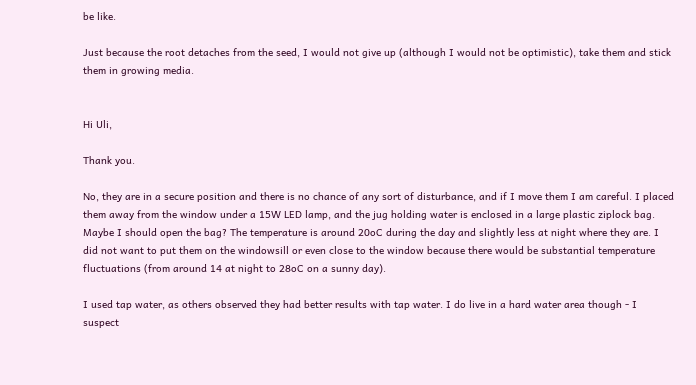be like.

Just because the root detaches from the seed, I would not give up (although I would not be optimistic), take them and stick them in growing media.


Hi Uli,

Thank you.

No, they are in a secure position and there is no chance of any sort of disturbance, and if I move them I am careful. I placed them away from the window under a 15W LED lamp, and the jug holding water is enclosed in a large plastic ziplock bag. Maybe I should open the bag? The temperature is around 20oC during the day and slightly less at night where they are. I did not want to put them on the windowsill or even close to the window because there would be substantial temperature fluctuations (from around 14 at night to 28oC on a sunny day).

I used tap water, as others observed they had better results with tap water. I do live in a hard water area though - I suspect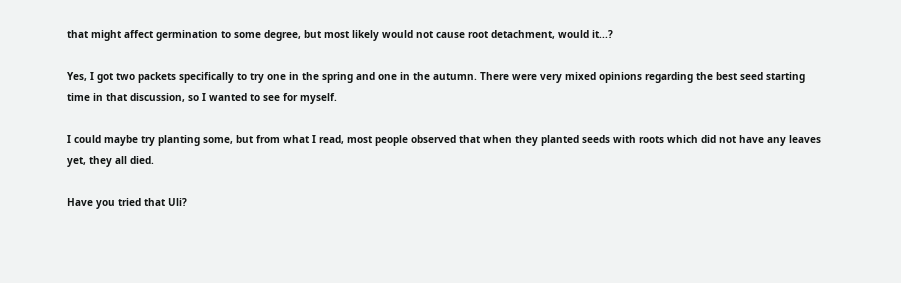that might affect germination to some degree, but most likely would not cause root detachment, would it...?

Yes, I got two packets specifically to try one in the spring and one in the autumn. There were very mixed opinions regarding the best seed starting time in that discussion, so I wanted to see for myself.

I could maybe try planting some, but from what I read, most people observed that when they planted seeds with roots which did not have any leaves yet, they all died.

Have you tried that Uli?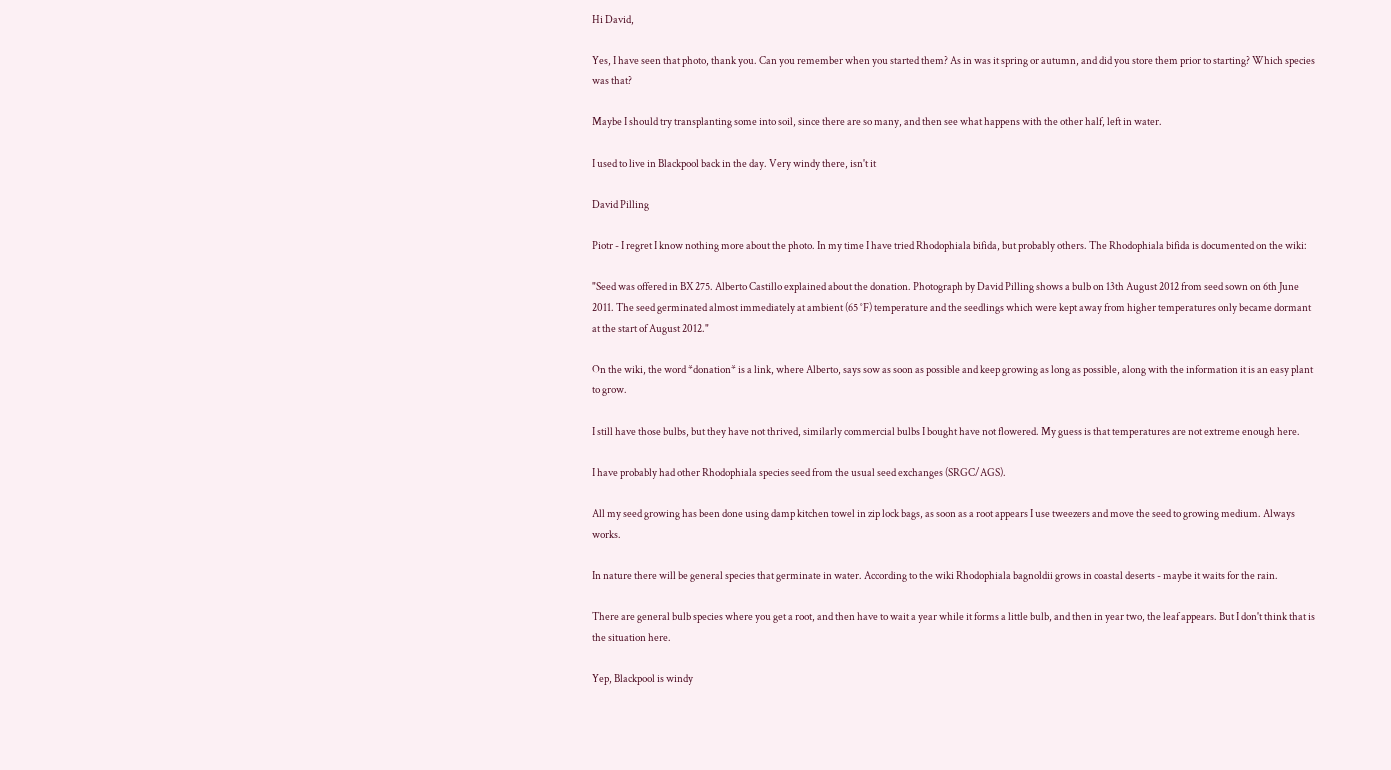Hi David,

Yes, I have seen that photo, thank you. Can you remember when you started them? As in was it spring or autumn, and did you store them prior to starting? Which species was that?

Maybe I should try transplanting some into soil, since there are so many, and then see what happens with the other half, left in water.

I used to live in Blackpool back in the day. Very windy there, isn't it

David Pilling

Piotr - I regret I know nothing more about the photo. In my time I have tried Rhodophiala bifida, but probably others. The Rhodophiala bifida is documented on the wiki:

"Seed was offered in BX 275. Alberto Castillo explained about the donation. Photograph by David Pilling shows a bulb on 13th August 2012 from seed sown on 6th June 2011. The seed germinated almost immediately at ambient (65 °F) temperature and the seedlings which were kept away from higher temperatures only became dormant at the start of August 2012."

On the wiki, the word *donation* is a link, where Alberto, says sow as soon as possible and keep growing as long as possible, along with the information it is an easy plant to grow.

I still have those bulbs, but they have not thrived, similarly commercial bulbs I bought have not flowered. My guess is that temperatures are not extreme enough here.

I have probably had other Rhodophiala species seed from the usual seed exchanges (SRGC/AGS).

All my seed growing has been done using damp kitchen towel in zip lock bags, as soon as a root appears I use tweezers and move the seed to growing medium. Always works.

In nature there will be general species that germinate in water. According to the wiki Rhodophiala bagnoldii grows in coastal deserts - maybe it waits for the rain.

There are general bulb species where you get a root, and then have to wait a year while it forms a little bulb, and then in year two, the leaf appears. But I don't think that is the situation here.

Yep, Blackpool is windy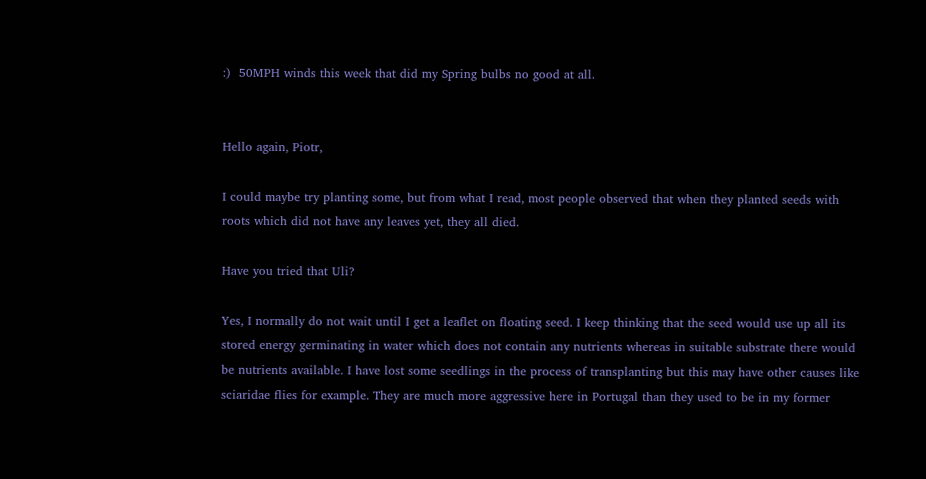:)  50MPH winds this week that did my Spring bulbs no good at all.


Hello again, Piotr,

I could maybe try planting some, but from what I read, most people observed that when they planted seeds with roots which did not have any leaves yet, they all died.

Have you tried that Uli?

Yes, I normally do not wait until I get a leaflet on floating seed. I keep thinking that the seed would use up all its stored energy germinating in water which does not contain any nutrients whereas in suitable substrate there would be nutrients available. I have lost some seedlings in the process of transplanting but this may have other causes like sciaridae flies for example. They are much more aggressive here in Portugal than they used to be in my former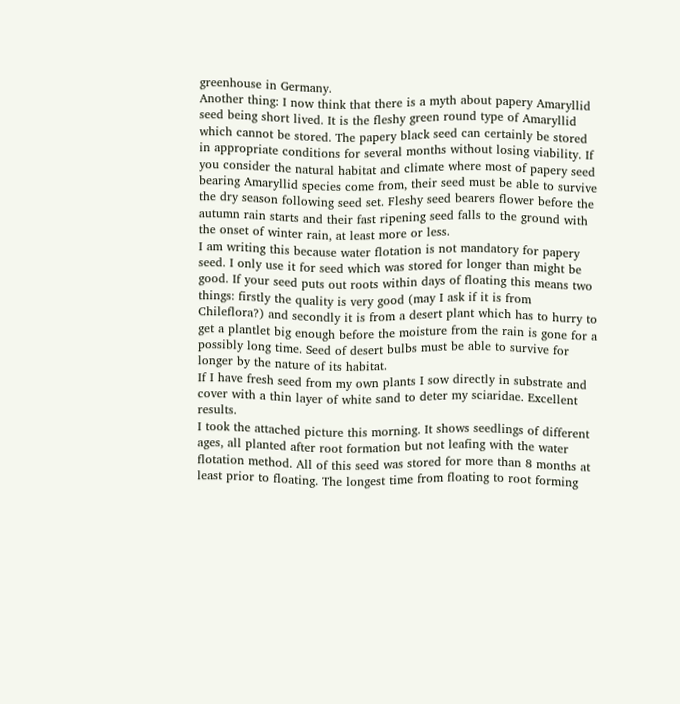greenhouse in Germany.
Another thing: I now think that there is a myth about papery Amaryllid seed being short lived. It is the fleshy green round type of Amaryllid which cannot be stored. The papery black seed can certainly be stored in appropriate conditions for several months without losing viability. If you consider the natural habitat and climate where most of papery seed bearing Amaryllid species come from, their seed must be able to survive the dry season following seed set. Fleshy seed bearers flower before the autumn rain starts and their fast ripening seed falls to the ground with the onset of winter rain, at least more or less.
I am writing this because water flotation is not mandatory for papery seed. I only use it for seed which was stored for longer than might be good. If your seed puts out roots within days of floating this means two things: firstly the quality is very good (may I ask if it is from Chileflora?) and secondly it is from a desert plant which has to hurry to get a plantlet big enough before the moisture from the rain is gone for a possibly long time. Seed of desert bulbs must be able to survive for longer by the nature of its habitat.
If I have fresh seed from my own plants I sow directly in substrate and cover with a thin layer of white sand to deter my sciaridae. Excellent results.
I took the attached picture this morning. It shows seedlings of different ages, all planted after root formation but not leafing with the water flotation method. All of this seed was stored for more than 8 months at least prior to floating. The longest time from floating to root forming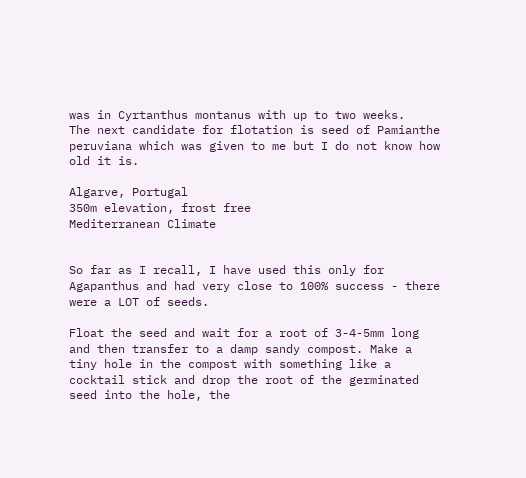was in Cyrtanthus montanus with up to two weeks.
The next candidate for flotation is seed of Pamianthe peruviana which was given to me but I do not know how old it is.

Algarve, Portugal
350m elevation, frost free
Mediterranean Climate


So far as I recall, I have used this only for Agapanthus and had very close to 100% success - there were a LOT of seeds.

Float the seed and wait for a root of 3-4-5mm long and then transfer to a damp sandy compost. Make a tiny hole in the compost with something like a cocktail stick and drop the root of the germinated seed into the hole, the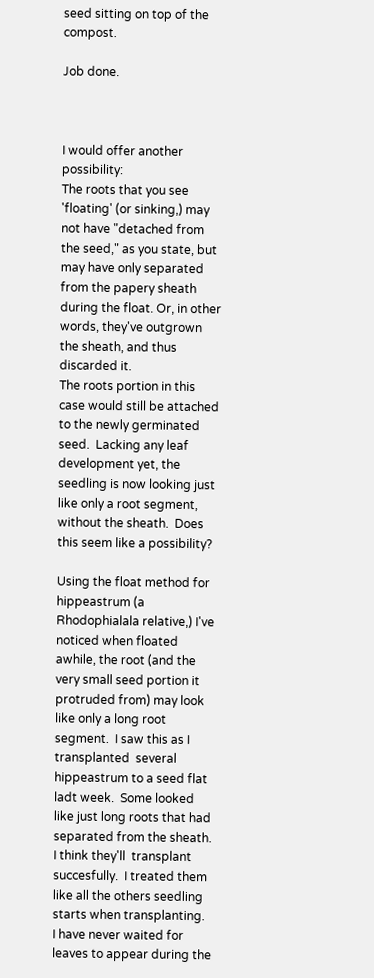seed sitting on top of the compost.

Job done.



I would offer another possibility:
The roots that you see 'floating' (or sinking,) may not have "detached from the seed," as you state, but may have only separated from the papery sheath during the float. Or, in other words, they've outgrown the sheath, and thus discarded it.
The roots portion in this case would still be attached to the newly germinated seed.  Lacking any leaf development yet, the seedling is now looking just like only a root segment, without the sheath.  Does this seem like a possibility?

Using the float method for hippeastrum (a Rhodophialala relative,) I've noticed when floated awhile, the root (and the very small seed portion it protruded from) may look like only a long root segment.  I saw this as I transplanted  several hippeastrum to a seed flat ladt week.  Some looked like just long roots that had separated from the sheath.  I think they'll  transplant succesfully.  I treated them like all the others seedling starts when transplanting.   I have never waited for leaves to appear during the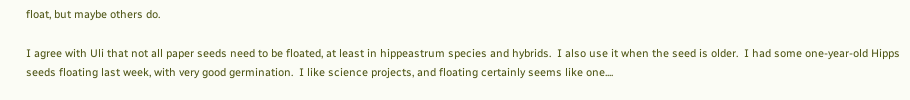float, but maybe others do.

I agree with Uli that not all paper seeds need to be floated, at least in hippeastrum species and hybrids.  I also use it when the seed is older.  I had some one-year-old Hipps seeds floating last week, with very good germination.  I like science projects, and floating certainly seems like one....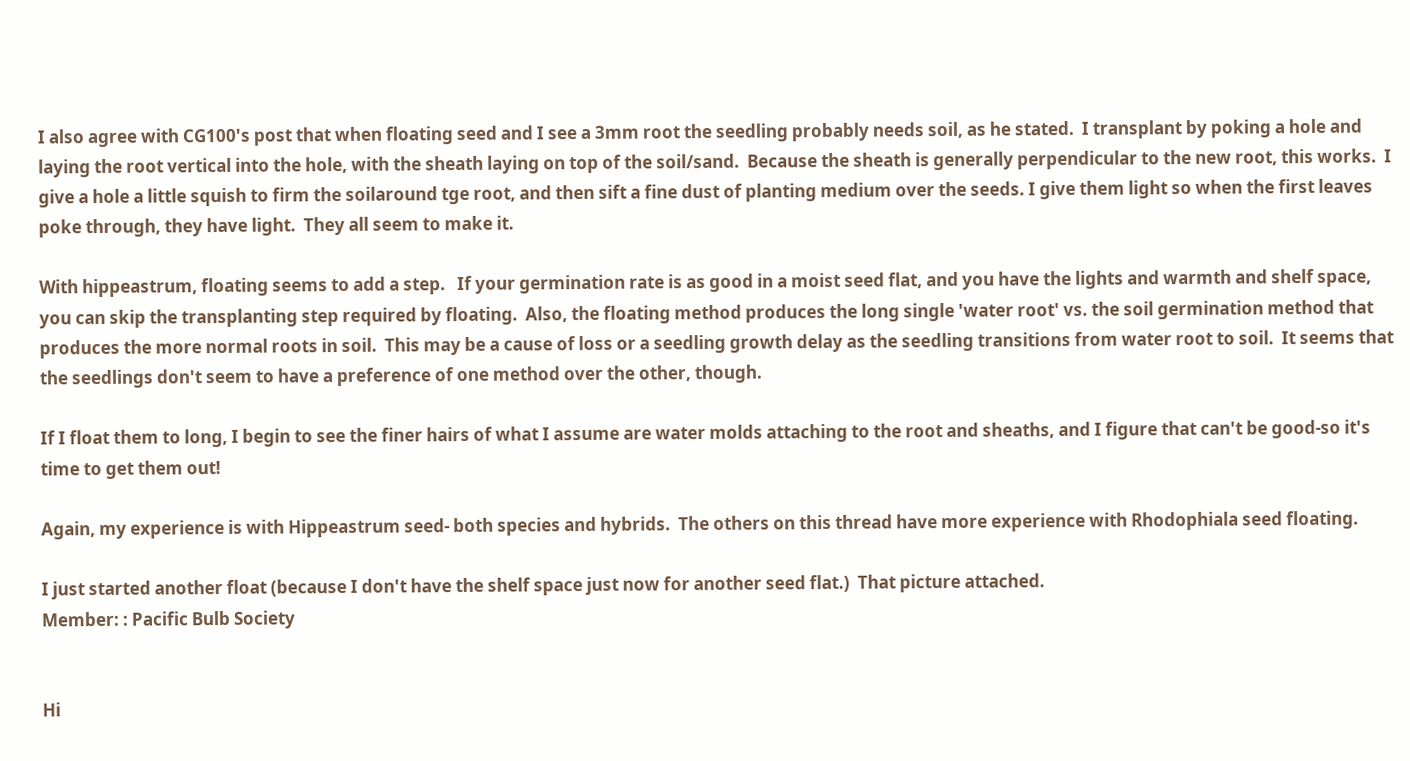I also agree with CG100's post that when floating seed and I see a 3mm root the seedling probably needs soil, as he stated.  I transplant by poking a hole and laying the root vertical into the hole, with the sheath laying on top of the soil/sand.  Because the sheath is generally perpendicular to the new root, this works.  I give a hole a little squish to firm the soilaround tge root, and then sift a fine dust of planting medium over the seeds. I give them light so when the first leaves poke through, they have light.  They all seem to make it.

With hippeastrum, floating seems to add a step.   If your germination rate is as good in a moist seed flat, and you have the lights and warmth and shelf space, you can skip the transplanting step required by floating.  Also, the floating method produces the long single 'water root' vs. the soil germination method that produces the more normal roots in soil.  This may be a cause of loss or a seedling growth delay as the seedling transitions from water root to soil.  It seems that the seedlings don't seem to have a preference of one method over the other, though.

If I float them to long, I begin to see the finer hairs of what I assume are water molds attaching to the root and sheaths, and I figure that can't be good-so it's time to get them out!

Again, my experience is with Hippeastrum seed- both species and hybrids.  The others on this thread have more experience with Rhodophiala seed floating.

I just started another float (because I don't have the shelf space just now for another seed flat.)  That picture attached.
Member: : Pacific Bulb Society


Hi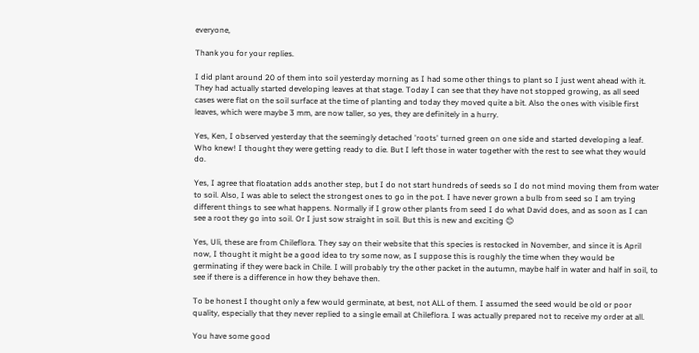everyone,

Thank you for your replies.

I did plant around 20 of them into soil yesterday morning as I had some other things to plant so I just went ahead with it. They had actually started developing leaves at that stage. Today I can see that they have not stopped growing, as all seed cases were flat on the soil surface at the time of planting and today they moved quite a bit. Also the ones with visible first leaves, which were maybe 3 mm, are now taller, so yes, they are definitely in a hurry.

Yes, Ken, I observed yesterday that the seemingly detached 'roots' turned green on one side and started developing a leaf. Who knew! I thought they were getting ready to die. But I left those in water together with the rest to see what they would do.

Yes, I agree that floatation adds another step, but I do not start hundreds of seeds so I do not mind moving them from water to soil. Also, I was able to select the strongest ones to go in the pot. I have never grown a bulb from seed so I am trying different things to see what happens. Normally if I grow other plants from seed I do what David does, and as soon as I can see a root they go into soil. Or I just sow straight in soil. But this is new and exciting 😊

Yes, Uli, these are from Chileflora. They say on their website that this species is restocked in November, and since it is April now, I thought it might be a good idea to try some now, as I suppose this is roughly the time when they would be germinating if they were back in Chile. I will probably try the other packet in the autumn, maybe half in water and half in soil, to see if there is a difference in how they behave then.

To be honest I thought only a few would germinate, at best, not ALL of them. I assumed the seed would be old or poor quality, especially that they never replied to a single email at Chileflora. I was actually prepared not to receive my order at all.

You have some good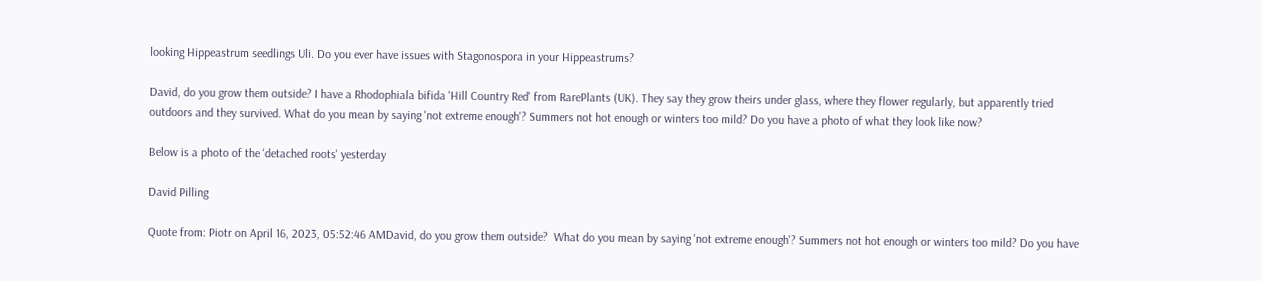looking Hippeastrum seedlings Uli. Do you ever have issues with Stagonospora in your Hippeastrums?

David, do you grow them outside? I have a Rhodophiala bifida 'Hill Country Red' from RarePlants (UK). They say they grow theirs under glass, where they flower regularly, but apparently tried outdoors and they survived. What do you mean by saying 'not extreme enough'? Summers not hot enough or winters too mild? Do you have a photo of what they look like now?

Below is a photo of the 'detached roots' yesterday

David Pilling

Quote from: Piotr on April 16, 2023, 05:52:46 AMDavid, do you grow them outside?  What do you mean by saying 'not extreme enough'? Summers not hot enough or winters too mild? Do you have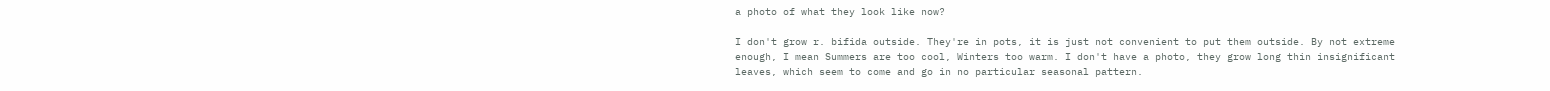a photo of what they look like now?

I don't grow r. bifida outside. They're in pots, it is just not convenient to put them outside. By not extreme enough, I mean Summers are too cool, Winters too warm. I don't have a photo, they grow long thin insignificant leaves, which seem to come and go in no particular seasonal pattern.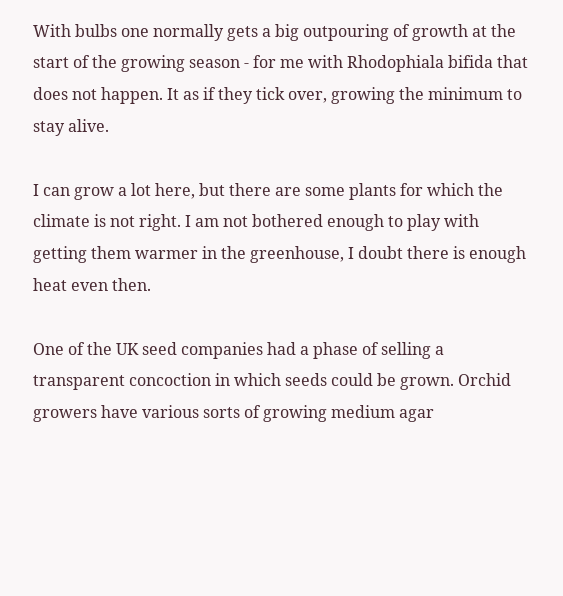With bulbs one normally gets a big outpouring of growth at the start of the growing season - for me with Rhodophiala bifida that does not happen. It as if they tick over, growing the minimum to stay alive.

I can grow a lot here, but there are some plants for which the climate is not right. I am not bothered enough to play with getting them warmer in the greenhouse, I doubt there is enough heat even then.

One of the UK seed companies had a phase of selling a transparent concoction in which seeds could be grown. Orchid growers have various sorts of growing medium agar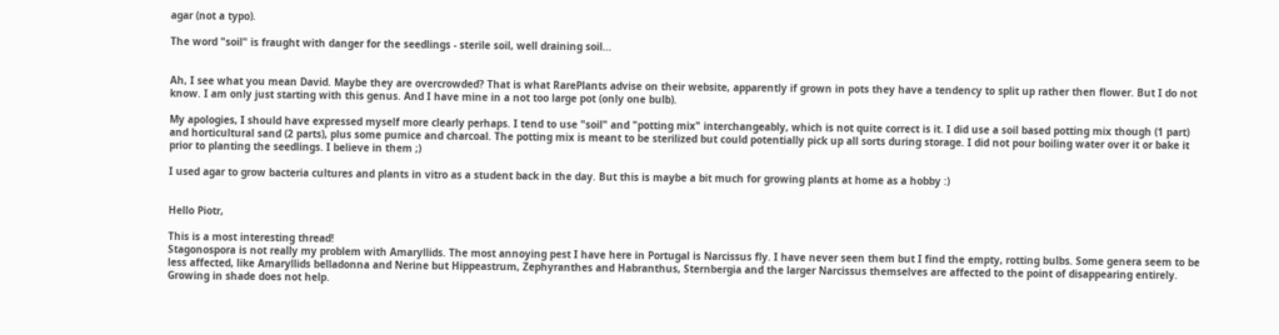agar (not a typo).

The word "soil" is fraught with danger for the seedlings - sterile soil, well draining soil...


Ah, I see what you mean David. Maybe they are overcrowded? That is what RarePlants advise on their website, apparently if grown in pots they have a tendency to split up rather then flower. But I do not know. I am only just starting with this genus. And I have mine in a not too large pot (only one bulb).

My apologies, I should have expressed myself more clearly perhaps. I tend to use "soil" and "potting mix" interchangeably, which is not quite correct is it. I did use a soil based potting mix though (1 part) and horticultural sand (2 parts), plus some pumice and charcoal. The potting mix is meant to be sterilized but could potentially pick up all sorts during storage. I did not pour boiling water over it or bake it prior to planting the seedlings. I believe in them ;)

I used agar to grow bacteria cultures and plants in vitro as a student back in the day. But this is maybe a bit much for growing plants at home as a hobby :)


Hello Piotr,

This is a most interesting thread!
Stagonospora is not really my problem with Amaryllids. The most annoying pest I have here in Portugal is Narcissus fly. I have never seen them but I find the empty, rotting bulbs. Some genera seem to be less affected, like Amaryllids belladonna and Nerine but Hippeastrum, Zephyranthes and Habranthus, Sternbergia and the larger Narcissus themselves are affected to the point of disappearing entirely. Growing in shade does not help.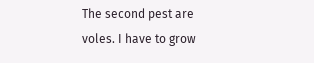The second pest are voles. I have to grow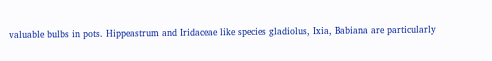valuable bulbs in pots. Hippeastrum and Iridaceae like species gladiolus, Ixia, Babiana are particularly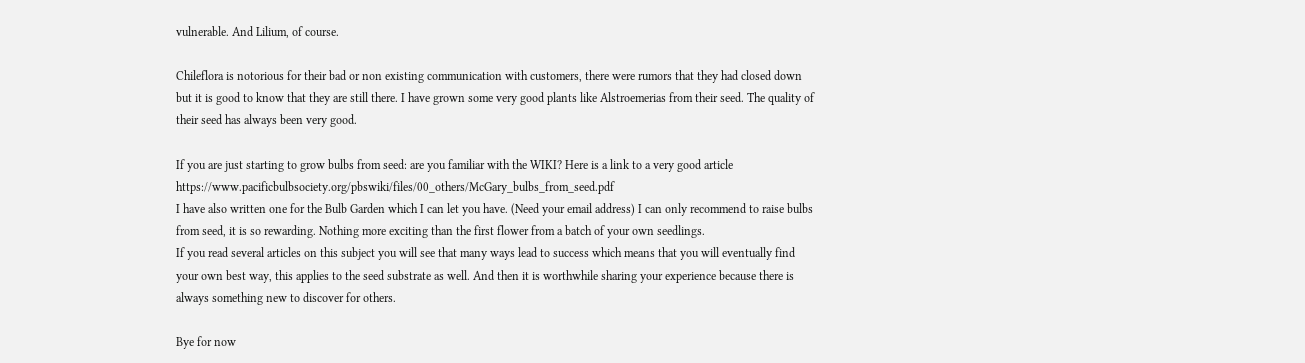vulnerable. And Lilium, of course.

Chileflora is notorious for their bad or non existing communication with customers, there were rumors that they had closed down but it is good to know that they are still there. I have grown some very good plants like Alstroemerias from their seed. The quality of their seed has always been very good.

If you are just starting to grow bulbs from seed: are you familiar with the WIKI? Here is a link to a very good article https://www.pacificbulbsociety.org/pbswiki/files/00_others/McGary_bulbs_from_seed.pdf
I have also written one for the Bulb Garden which I can let you have. (Need your email address) I can only recommend to raise bulbs from seed, it is so rewarding. Nothing more exciting than the first flower from a batch of your own seedlings.
If you read several articles on this subject you will see that many ways lead to success which means that you will eventually find your own best way, this applies to the seed substrate as well. And then it is worthwhile sharing your experience because there is always something new to discover for others.

Bye for now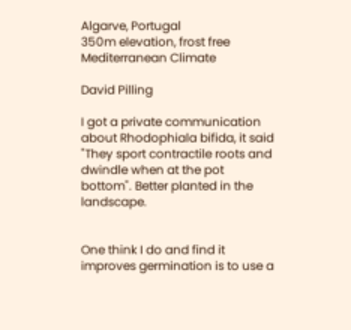Algarve, Portugal
350m elevation, frost free
Mediterranean Climate

David Pilling

I got a private communication about Rhodophiala bifida, it said "They sport contractile roots and dwindle when at the pot bottom". Better planted in the landscape.


One think I do and find it improves germination is to use a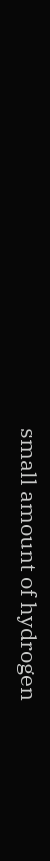small amount of hydrogen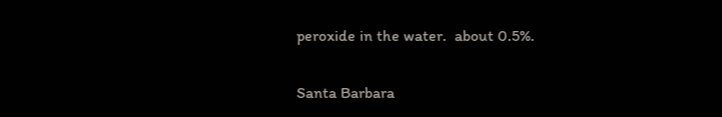peroxide in the water.  about 0.5%.

Santa Barbara